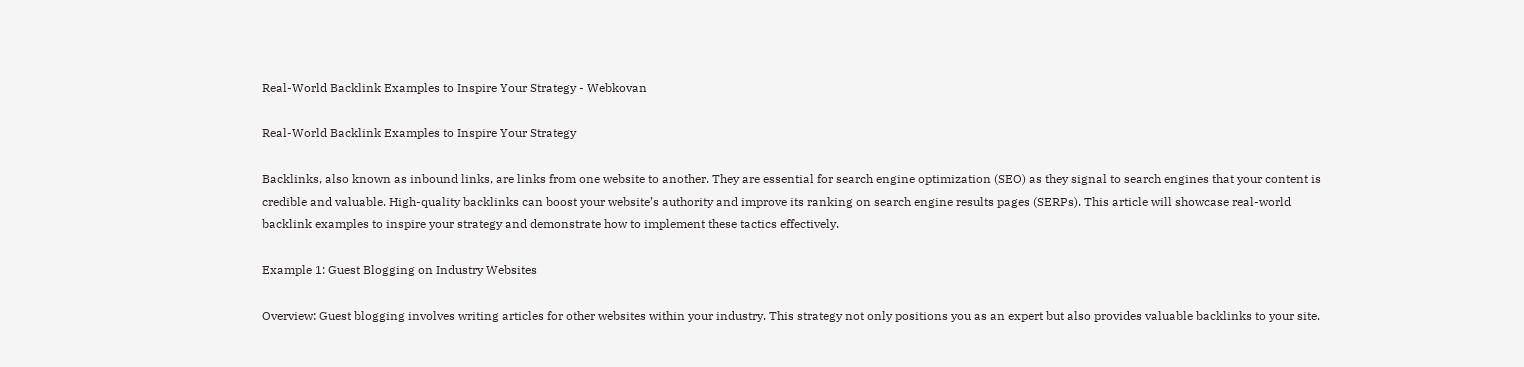Real-World Backlink Examples to Inspire Your Strategy - Webkovan

Real-World Backlink Examples to Inspire Your Strategy

Backlinks, also known as inbound links, are links from one website to another. They are essential for search engine optimization (SEO) as they signal to search engines that your content is credible and valuable. High-quality backlinks can boost your website’s authority and improve its ranking on search engine results pages (SERPs). This article will showcase real-world backlink examples to inspire your strategy and demonstrate how to implement these tactics effectively.

Example 1: Guest Blogging on Industry Websites

Overview: Guest blogging involves writing articles for other websites within your industry. This strategy not only positions you as an expert but also provides valuable backlinks to your site.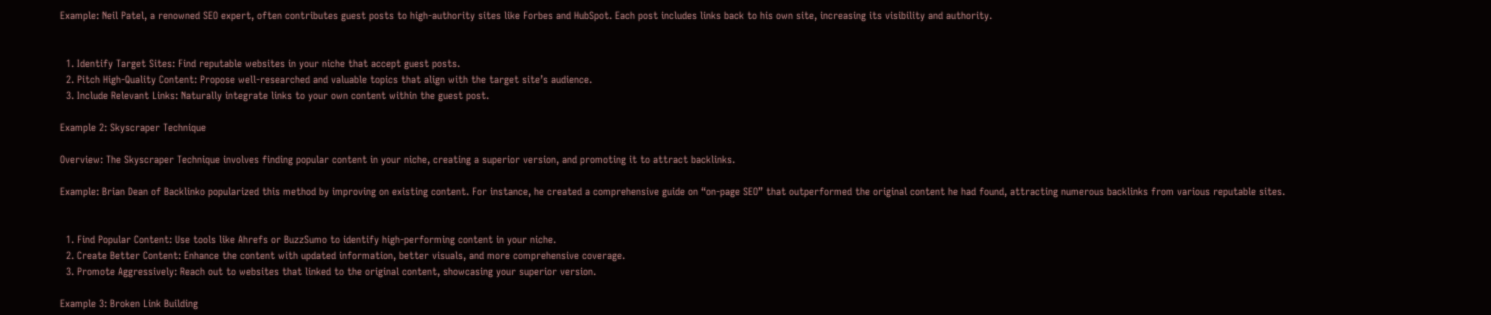Example: Neil Patel, a renowned SEO expert, often contributes guest posts to high-authority sites like Forbes and HubSpot. Each post includes links back to his own site, increasing its visibility and authority.


  1. Identify Target Sites: Find reputable websites in your niche that accept guest posts.
  2. Pitch High-Quality Content: Propose well-researched and valuable topics that align with the target site’s audience.
  3. Include Relevant Links: Naturally integrate links to your own content within the guest post.

Example 2: Skyscraper Technique

Overview: The Skyscraper Technique involves finding popular content in your niche, creating a superior version, and promoting it to attract backlinks.

Example: Brian Dean of Backlinko popularized this method by improving on existing content. For instance, he created a comprehensive guide on “on-page SEO” that outperformed the original content he had found, attracting numerous backlinks from various reputable sites.


  1. Find Popular Content: Use tools like Ahrefs or BuzzSumo to identify high-performing content in your niche.
  2. Create Better Content: Enhance the content with updated information, better visuals, and more comprehensive coverage.
  3. Promote Aggressively: Reach out to websites that linked to the original content, showcasing your superior version.

Example 3: Broken Link Building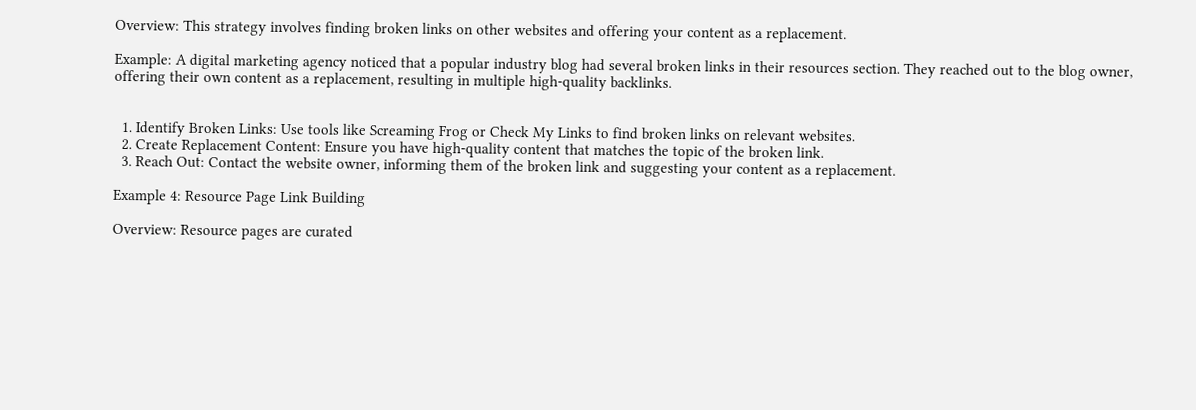Overview: This strategy involves finding broken links on other websites and offering your content as a replacement.

Example: A digital marketing agency noticed that a popular industry blog had several broken links in their resources section. They reached out to the blog owner, offering their own content as a replacement, resulting in multiple high-quality backlinks.


  1. Identify Broken Links: Use tools like Screaming Frog or Check My Links to find broken links on relevant websites.
  2. Create Replacement Content: Ensure you have high-quality content that matches the topic of the broken link.
  3. Reach Out: Contact the website owner, informing them of the broken link and suggesting your content as a replacement.

Example 4: Resource Page Link Building

Overview: Resource pages are curated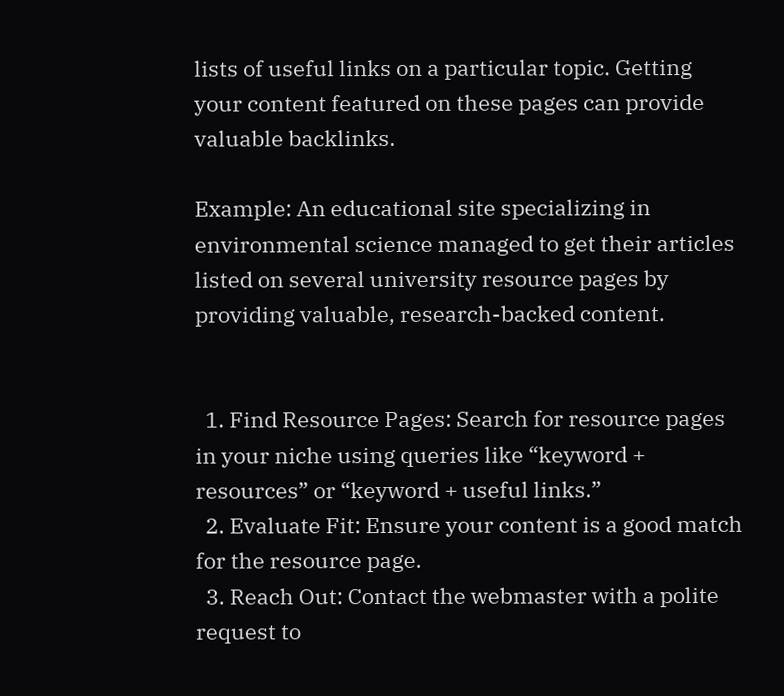lists of useful links on a particular topic. Getting your content featured on these pages can provide valuable backlinks.

Example: An educational site specializing in environmental science managed to get their articles listed on several university resource pages by providing valuable, research-backed content.


  1. Find Resource Pages: Search for resource pages in your niche using queries like “keyword + resources” or “keyword + useful links.”
  2. Evaluate Fit: Ensure your content is a good match for the resource page.
  3. Reach Out: Contact the webmaster with a polite request to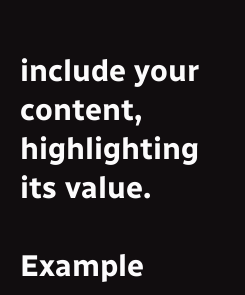include your content, highlighting its value.

Example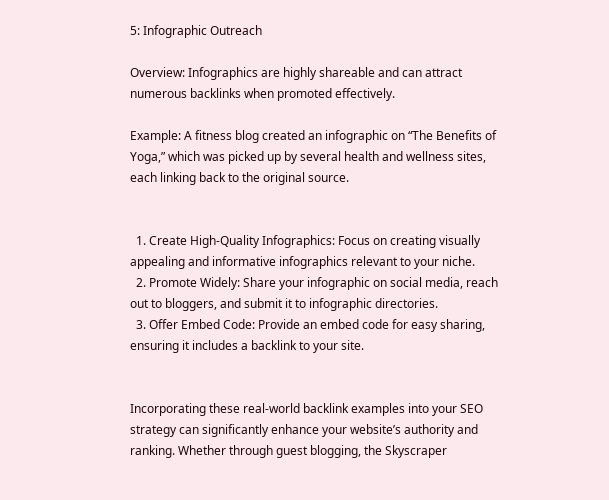5: Infographic Outreach

Overview: Infographics are highly shareable and can attract numerous backlinks when promoted effectively.

Example: A fitness blog created an infographic on “The Benefits of Yoga,” which was picked up by several health and wellness sites, each linking back to the original source.


  1. Create High-Quality Infographics: Focus on creating visually appealing and informative infographics relevant to your niche.
  2. Promote Widely: Share your infographic on social media, reach out to bloggers, and submit it to infographic directories.
  3. Offer Embed Code: Provide an embed code for easy sharing, ensuring it includes a backlink to your site.


Incorporating these real-world backlink examples into your SEO strategy can significantly enhance your website’s authority and ranking. Whether through guest blogging, the Skyscraper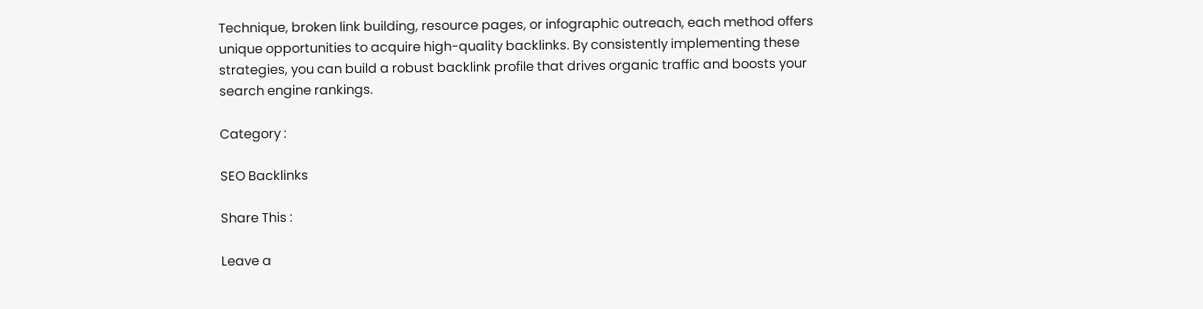Technique, broken link building, resource pages, or infographic outreach, each method offers unique opportunities to acquire high-quality backlinks. By consistently implementing these strategies, you can build a robust backlink profile that drives organic traffic and boosts your search engine rankings.

Category :

SEO Backlinks

Share This :

Leave a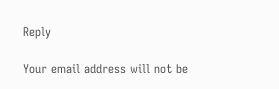Reply

Your email address will not be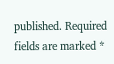published. Required fields are marked *